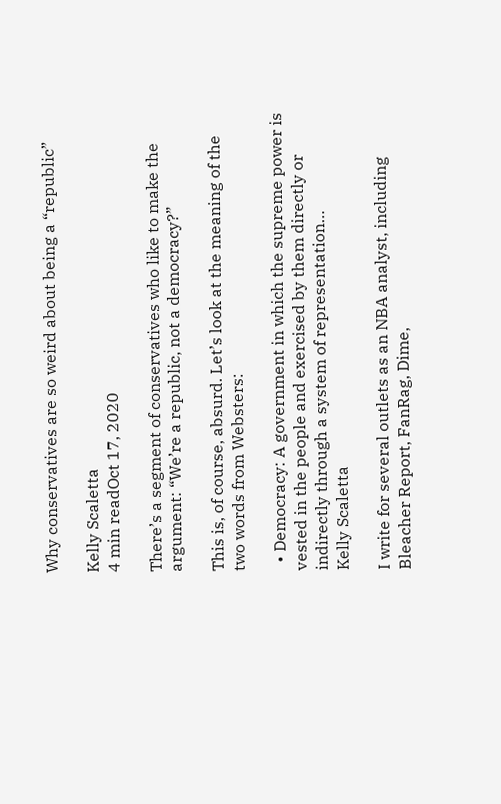Why conservatives are so weird about being a “republic”

Kelly Scaletta
4 min readOct 17, 2020

There’s a segment of conservatives who like to make the argument: “We’re a republic, not a democracy?”

This is, of course, absurd. Let’s look at the meaning of the two words from Websters:

  • Democracy: A government in which the supreme power is vested in the people and exercised by them directly or indirectly through a system of representation…
Kelly Scaletta

I write for several outlets as an NBA analyst, including Bleacher Report, FanRag, Dime,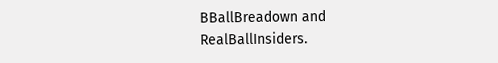BBallBreadown and RealBallInsiders.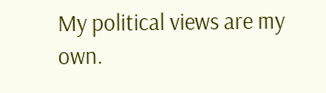My political views are my own.